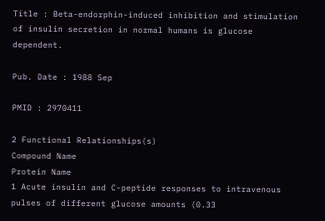Title : Beta-endorphin-induced inhibition and stimulation of insulin secretion in normal humans is glucose dependent.

Pub. Date : 1988 Sep

PMID : 2970411

2 Functional Relationships(s)
Compound Name
Protein Name
1 Acute insulin and C-peptide responses to intravenous pulses of different glucose amounts (0.33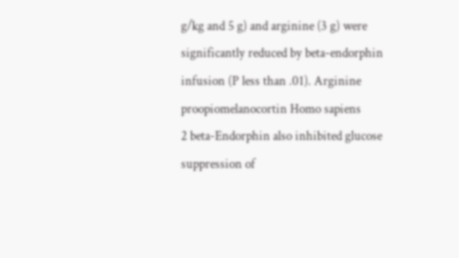g/kg and 5 g) and arginine (3 g) were significantly reduced by beta-endorphin infusion (P less than .01). Arginine proopiomelanocortin Homo sapiens
2 beta-Endorphin also inhibited glucose suppression of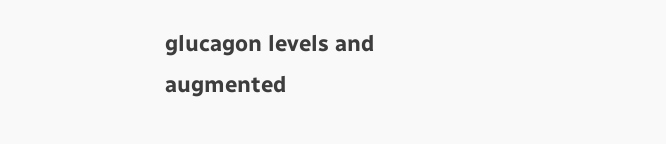glucagon levels and augmented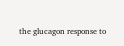the glucagon response to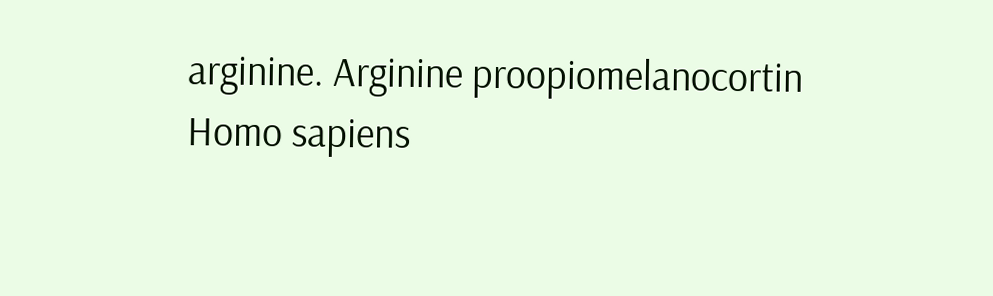arginine. Arginine proopiomelanocortin Homo sapiens